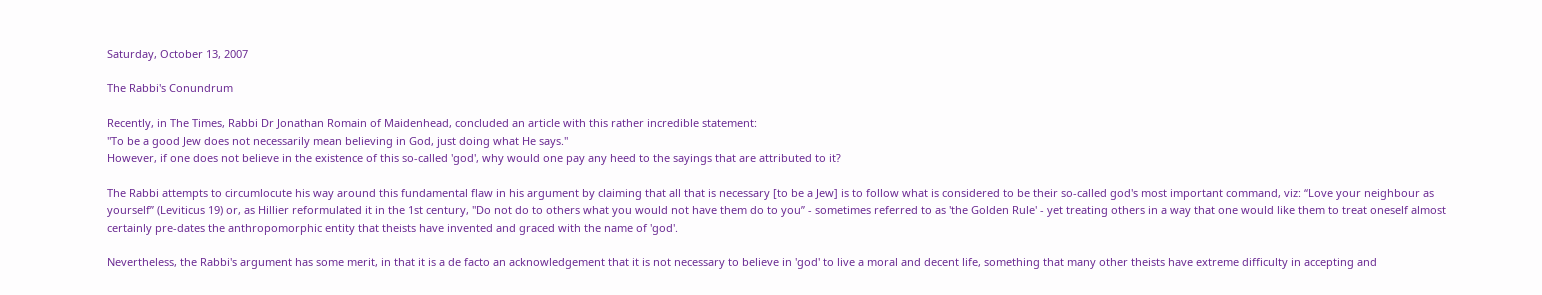Saturday, October 13, 2007

The Rabbi's Conundrum

Recently, in The Times, Rabbi Dr Jonathan Romain of Maidenhead, concluded an article with this rather incredible statement:
"To be a good Jew does not necessarily mean believing in God, just doing what He says."
However, if one does not believe in the existence of this so-called 'god', why would one pay any heed to the sayings that are attributed to it?

The Rabbi attempts to circumlocute his way around this fundamental flaw in his argument by claiming that all that is necessary [to be a Jew] is to follow what is considered to be their so-called god's most important command, viz: “Love your neighbour as yourself” (Leviticus 19) or, as Hillier reformulated it in the 1st century, "Do not do to others what you would not have them do to you” - sometimes referred to as 'the Golden Rule' - yet treating others in a way that one would like them to treat oneself almost certainly pre-dates the anthropomorphic entity that theists have invented and graced with the name of 'god'.

Nevertheless, the Rabbi's argument has some merit, in that it is a de facto an acknowledgement that it is not necessary to believe in 'god' to live a moral and decent life, something that many other theists have extreme difficulty in accepting and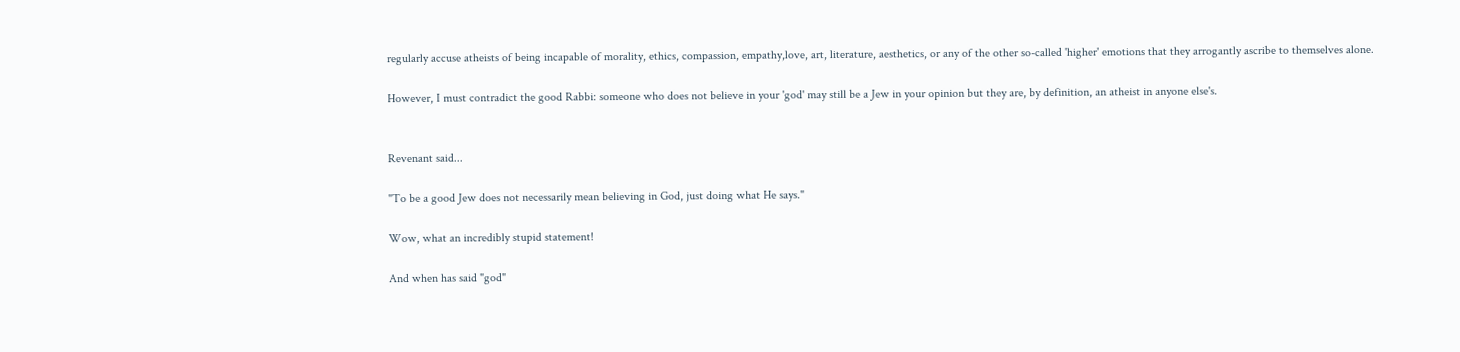regularly accuse atheists of being incapable of morality, ethics, compassion, empathy,love, art, literature, aesthetics, or any of the other so-called 'higher' emotions that they arrogantly ascribe to themselves alone.

However, I must contradict the good Rabbi: someone who does not believe in your 'god' may still be a Jew in your opinion but they are, by definition, an atheist in anyone else's.


Revenant said...

"To be a good Jew does not necessarily mean believing in God, just doing what He says."

Wow, what an incredibly stupid statement!

And when has said "god"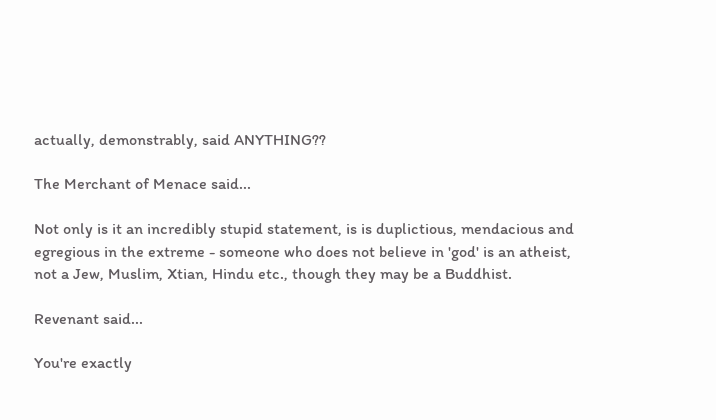actually, demonstrably, said ANYTHING??

The Merchant of Menace said...

Not only is it an incredibly stupid statement, is is duplictious, mendacious and egregious in the extreme - someone who does not believe in 'god' is an atheist, not a Jew, Muslim, Xtian, Hindu etc., though they may be a Buddhist.

Revenant said...

You're exactly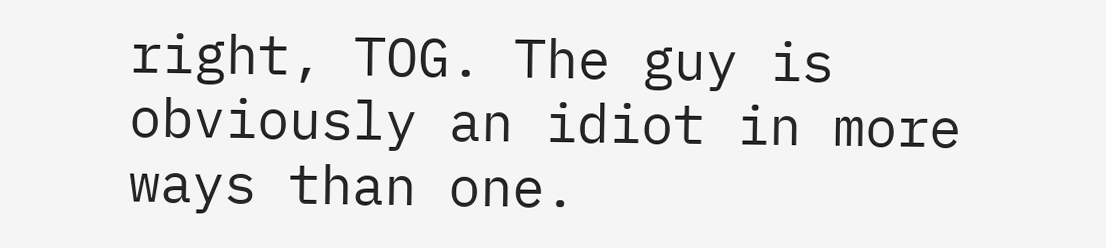right, TOG. The guy is obviously an idiot in more ways than one.